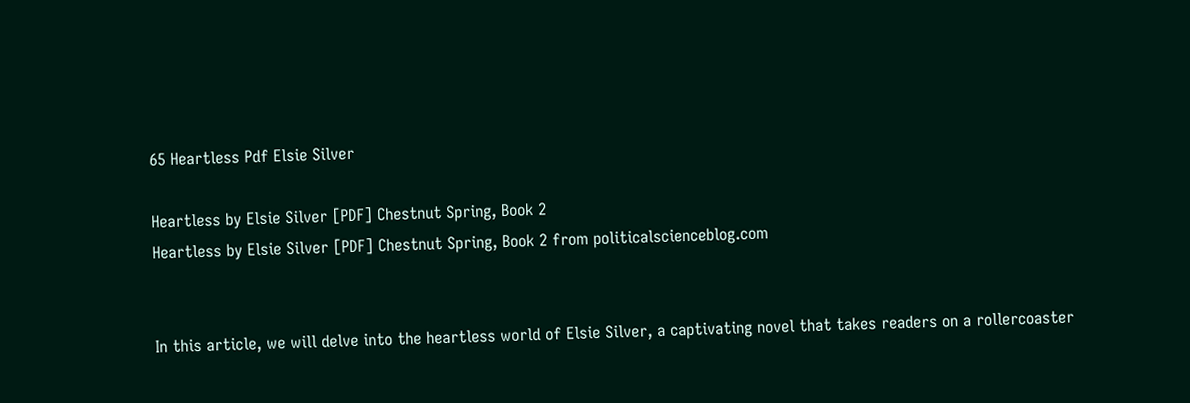65 Heartless Pdf Elsie Silver

Heartless by Elsie Silver [PDF] Chestnut Spring, Book 2
Heartless by Elsie Silver [PDF] Chestnut Spring, Book 2 from politicalscienceblog.com


In this article, we will delve into the heartless world of Elsie Silver, a captivating novel that takes readers on a rollercoaster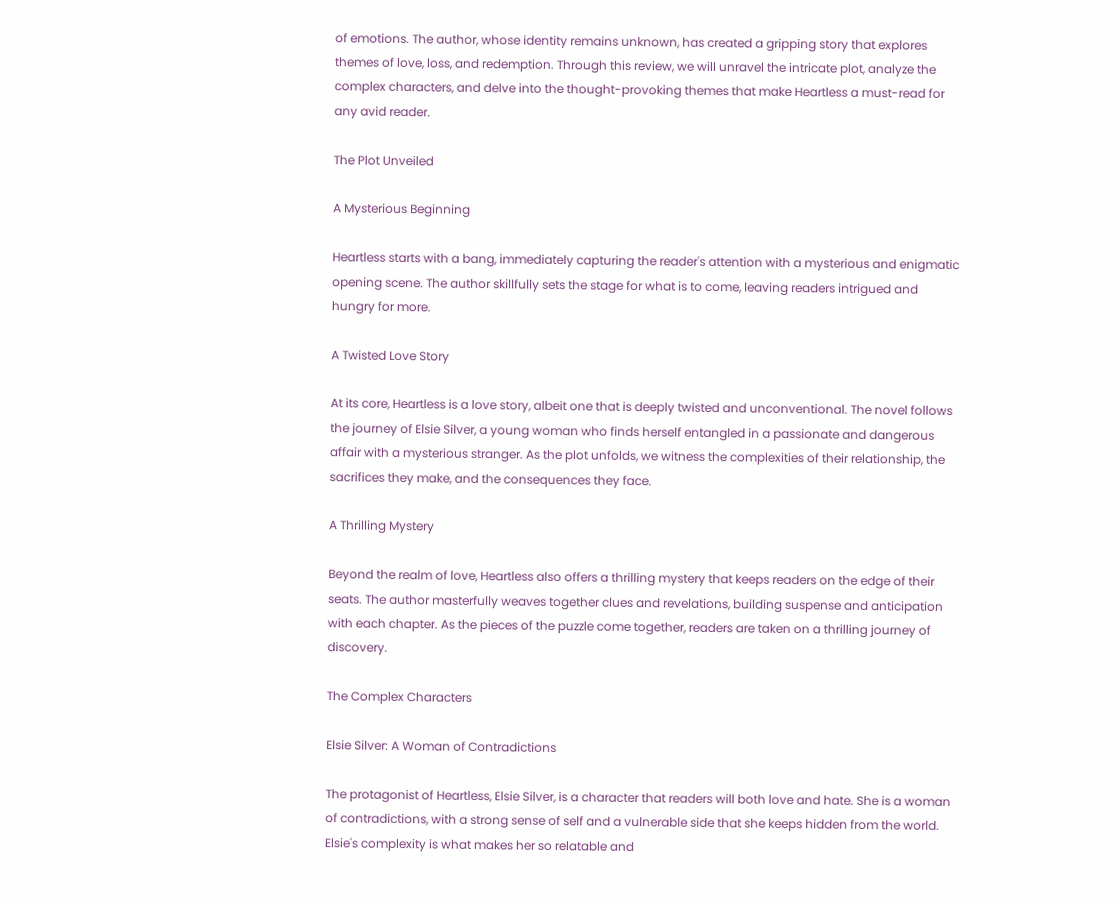of emotions. The author, whose identity remains unknown, has created a gripping story that explores themes of love, loss, and redemption. Through this review, we will unravel the intricate plot, analyze the complex characters, and delve into the thought-provoking themes that make Heartless a must-read for any avid reader.

The Plot Unveiled

A Mysterious Beginning

Heartless starts with a bang, immediately capturing the reader's attention with a mysterious and enigmatic opening scene. The author skillfully sets the stage for what is to come, leaving readers intrigued and hungry for more.

A Twisted Love Story

At its core, Heartless is a love story, albeit one that is deeply twisted and unconventional. The novel follows the journey of Elsie Silver, a young woman who finds herself entangled in a passionate and dangerous affair with a mysterious stranger. As the plot unfolds, we witness the complexities of their relationship, the sacrifices they make, and the consequences they face.

A Thrilling Mystery

Beyond the realm of love, Heartless also offers a thrilling mystery that keeps readers on the edge of their seats. The author masterfully weaves together clues and revelations, building suspense and anticipation with each chapter. As the pieces of the puzzle come together, readers are taken on a thrilling journey of discovery.

The Complex Characters

Elsie Silver: A Woman of Contradictions

The protagonist of Heartless, Elsie Silver, is a character that readers will both love and hate. She is a woman of contradictions, with a strong sense of self and a vulnerable side that she keeps hidden from the world. Elsie's complexity is what makes her so relatable and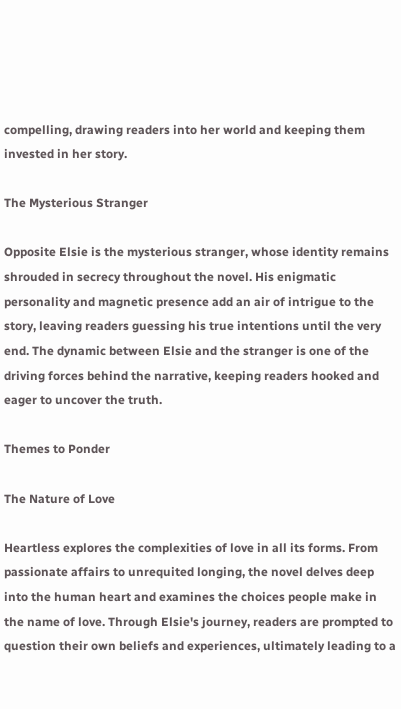compelling, drawing readers into her world and keeping them invested in her story.

The Mysterious Stranger

Opposite Elsie is the mysterious stranger, whose identity remains shrouded in secrecy throughout the novel. His enigmatic personality and magnetic presence add an air of intrigue to the story, leaving readers guessing his true intentions until the very end. The dynamic between Elsie and the stranger is one of the driving forces behind the narrative, keeping readers hooked and eager to uncover the truth.

Themes to Ponder

The Nature of Love

Heartless explores the complexities of love in all its forms. From passionate affairs to unrequited longing, the novel delves deep into the human heart and examines the choices people make in the name of love. Through Elsie's journey, readers are prompted to question their own beliefs and experiences, ultimately leading to a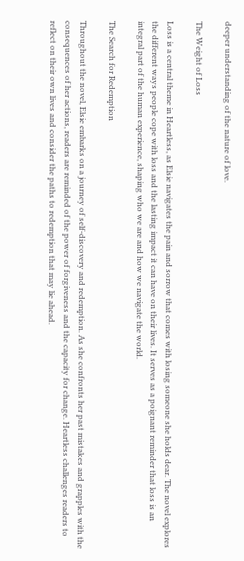deeper understanding of the nature of love.

The Weight of Loss

Loss is a central theme in Heartless, as Elsie navigates the pain and sorrow that comes with losing someone she holds dear. The novel explores the different ways people cope with loss and the lasting impact it can have on their lives. It serves as a poignant reminder that loss is an integral part of the human experience, shaping who we are and how we navigate the world.

The Search for Redemption

Throughout the novel, Elsie embarks on a journey of self-discovery and redemption. As she confronts her past mistakes and grapples with the consequences of her actions, readers are reminded of the power of forgiveness and the capacity for change. Heartless challenges readers to reflect on their own lives and consider the paths to redemption that may lie ahead.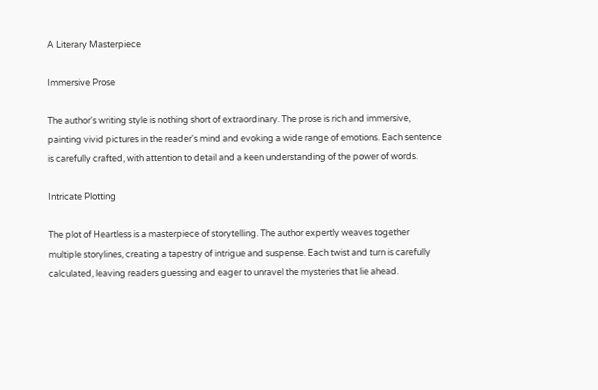A Literary Masterpiece

Immersive Prose

The author's writing style is nothing short of extraordinary. The prose is rich and immersive, painting vivid pictures in the reader's mind and evoking a wide range of emotions. Each sentence is carefully crafted, with attention to detail and a keen understanding of the power of words.

Intricate Plotting

The plot of Heartless is a masterpiece of storytelling. The author expertly weaves together multiple storylines, creating a tapestry of intrigue and suspense. Each twist and turn is carefully calculated, leaving readers guessing and eager to unravel the mysteries that lie ahead.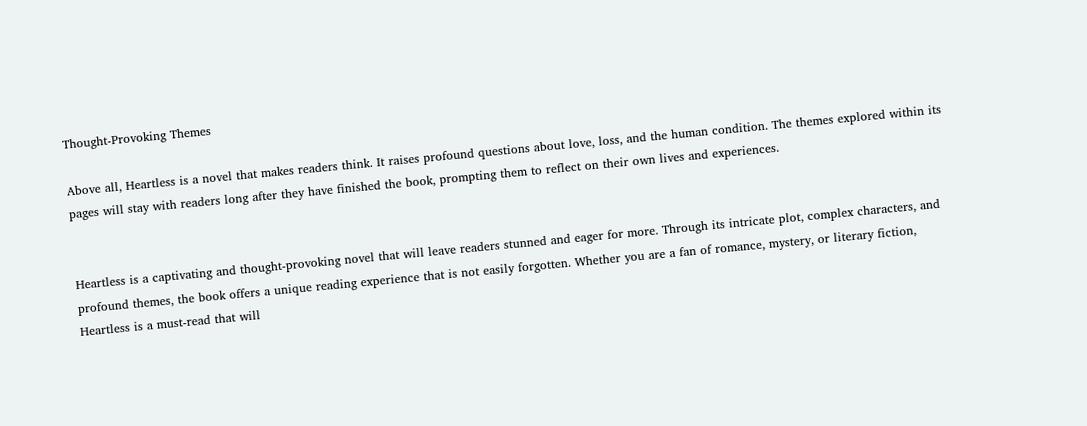Thought-Provoking Themes

Above all, Heartless is a novel that makes readers think. It raises profound questions about love, loss, and the human condition. The themes explored within its pages will stay with readers long after they have finished the book, prompting them to reflect on their own lives and experiences.


Heartless is a captivating and thought-provoking novel that will leave readers stunned and eager for more. Through its intricate plot, complex characters, and profound themes, the book offers a unique reading experience that is not easily forgotten. Whether you are a fan of romance, mystery, or literary fiction, Heartless is a must-read that will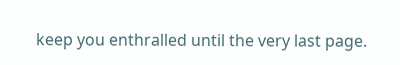keep you enthralled until the very last page.